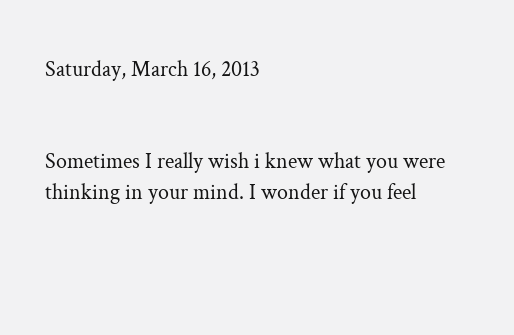Saturday, March 16, 2013


Sometimes I really wish i knew what you were thinking in your mind. I wonder if you feel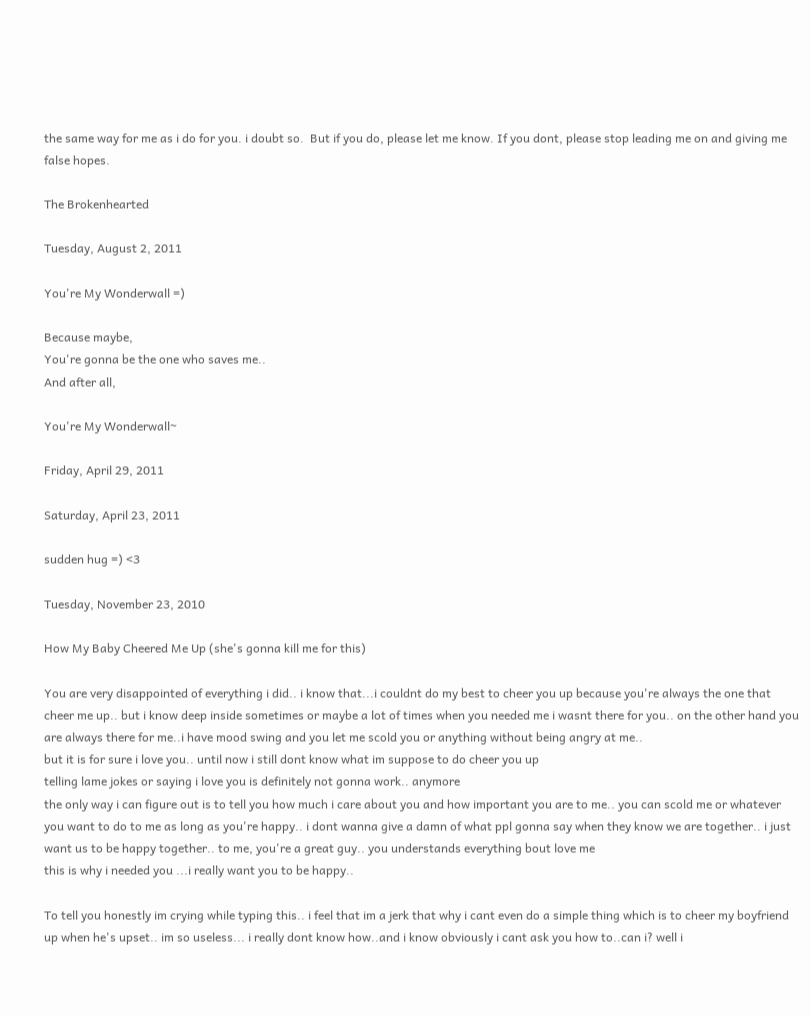the same way for me as i do for you. i doubt so.  But if you do, please let me know. If you dont, please stop leading me on and giving me false hopes.

The Brokenhearted

Tuesday, August 2, 2011

You're My Wonderwall =)

Because maybe,
You're gonna be the one who saves me..
And after all,

You're My Wonderwall~

Friday, April 29, 2011

Saturday, April 23, 2011

sudden hug =) <3

Tuesday, November 23, 2010

How My Baby Cheered Me Up (she's gonna kill me for this)

You are very disappointed of everything i did.. i know that...i couldnt do my best to cheer you up because you're always the one that cheer me up.. but i know deep inside sometimes or maybe a lot of times when you needed me i wasnt there for you.. on the other hand you are always there for me..i have mood swing and you let me scold you or anything without being angry at me..
but it is for sure i love you.. until now i still dont know what im suppose to do cheer you up
telling lame jokes or saying i love you is definitely not gonna work.. anymore
the only way i can figure out is to tell you how much i care about you and how important you are to me.. you can scold me or whatever you want to do to me as long as you're happy.. i dont wanna give a damn of what ppl gonna say when they know we are together.. i just want us to be happy together.. to me, you're a great guy.. you understands everything bout love me
this is why i needed you ...i really want you to be happy..

To tell you honestly im crying while typing this.. i feel that im a jerk that why i cant even do a simple thing which is to cheer my boyfriend up when he's upset.. im so useless... i really dont know how..and i know obviously i cant ask you how to..can i? well i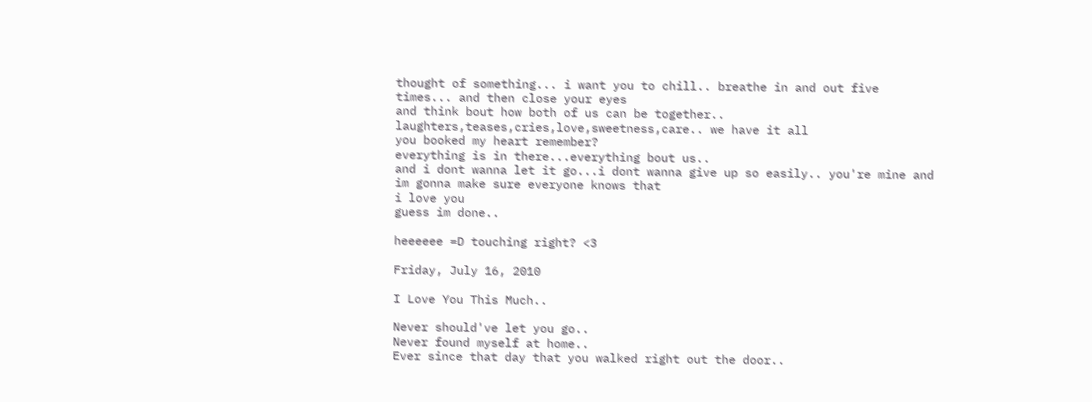thought of something... i want you to chill.. breathe in and out five times... and then close your eyes
and think bout how both of us can be together.. laughters,teases,cries,love,sweetness,care.. we have it all
you booked my heart remember?
everything is in there...everything bout us..
and i dont wanna let it go...i dont wanna give up so easily.. you're mine and im gonna make sure everyone knows that
i love you
guess im done..

heeeeee =D touching right? <3

Friday, July 16, 2010

I Love You This Much..

Never should've let you go..
Never found myself at home..
Ever since that day that you walked right out the door..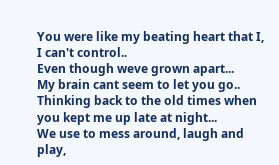You were like my beating heart that I, I can't control..
Even though weve grown apart...
My brain cant seem to let you go..
Thinking back to the old times when you kept me up late at night...
We use to mess around, laugh and play,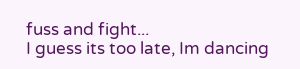fuss and fight...
I guess its too late, Im dancing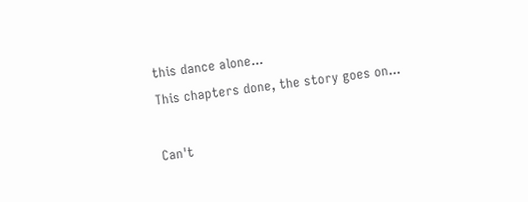this dance alone...
This chapters done, the story goes on...

Can't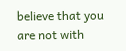believe that you are not with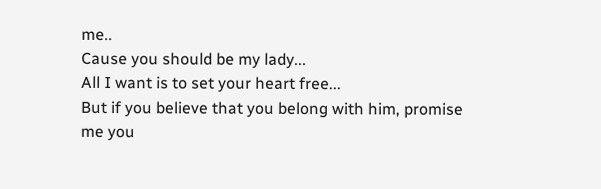me..
Cause you should be my lady...
All I want is to set your heart free...
But if you believe that you belong with him, promise me you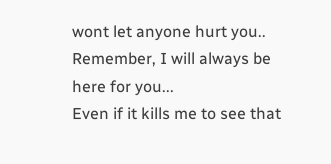wont let anyone hurt you..
Remember, I will always be here for you...
Even if it kills me to see that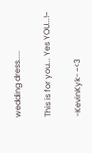wedding dress.....

This is for you... Yes YOU...!~

-KevinKyk- ~<3